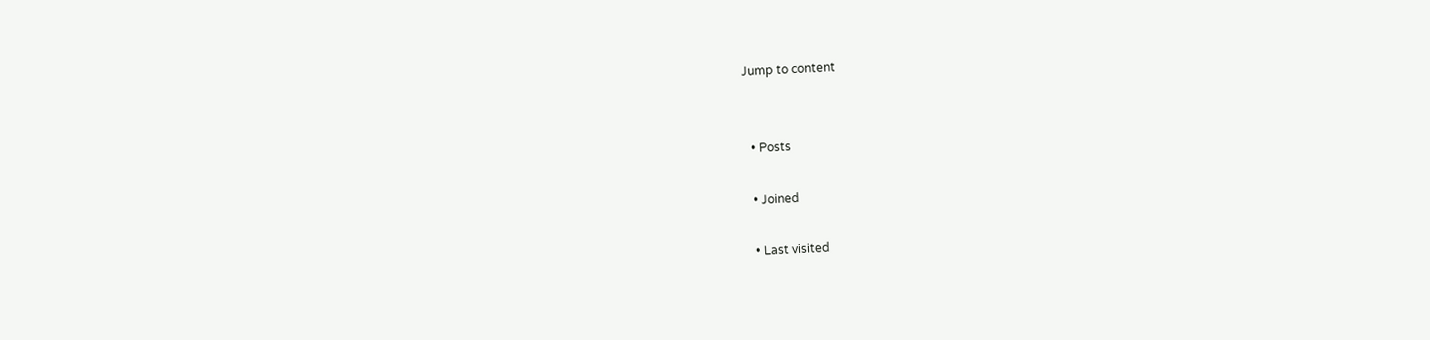Jump to content


  • Posts

  • Joined

  • Last visited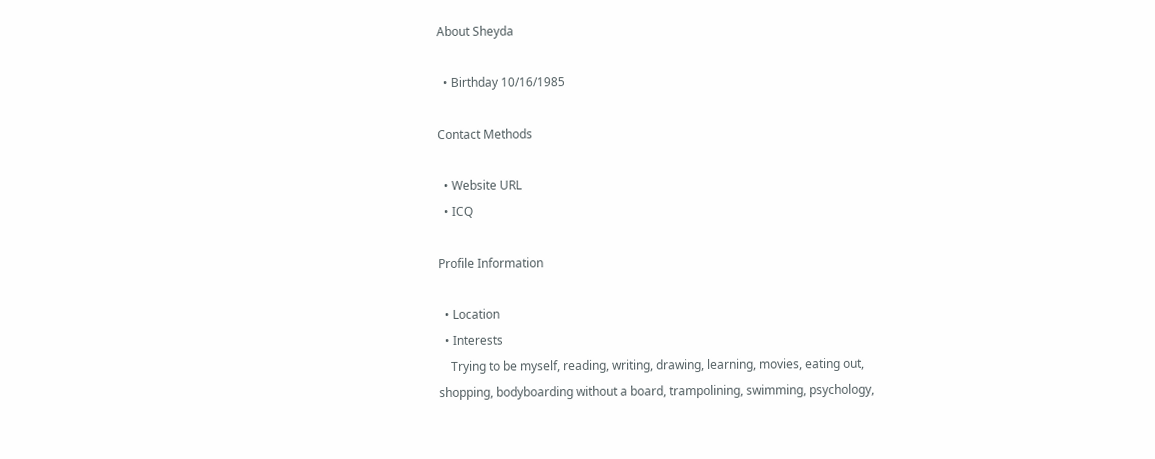About Sheyda

  • Birthday 10/16/1985

Contact Methods

  • Website URL
  • ICQ

Profile Information

  • Location
  • Interests
    Trying to be myself, reading, writing, drawing, learning, movies, eating out, shopping, bodyboarding without a board, trampolining, swimming, psychology,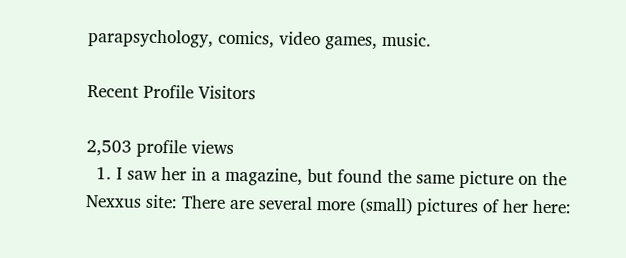parapsychology, comics, video games, music.

Recent Profile Visitors

2,503 profile views
  1. I saw her in a magazine, but found the same picture on the Nexxus site: There are several more (small) pictures of her here: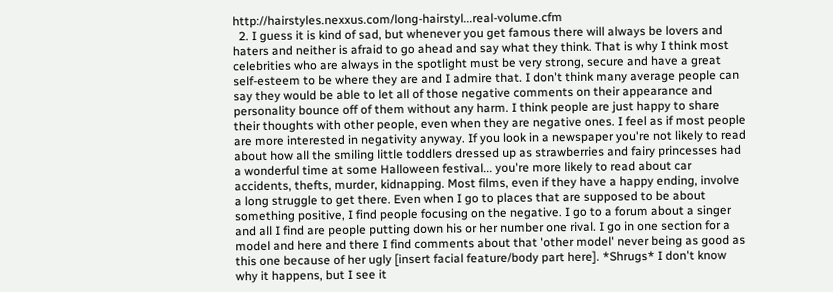http://hairstyles.nexxus.com/long-hairstyl...real-volume.cfm
  2. I guess it is kind of sad, but whenever you get famous there will always be lovers and haters and neither is afraid to go ahead and say what they think. That is why I think most celebrities who are always in the spotlight must be very strong, secure and have a great self-esteem to be where they are and I admire that. I don't think many average people can say they would be able to let all of those negative comments on their appearance and personality bounce off of them without any harm. I think people are just happy to share their thoughts with other people, even when they are negative ones. I feel as if most people are more interested in negativity anyway. If you look in a newspaper you're not likely to read about how all the smiling little toddlers dressed up as strawberries and fairy princesses had a wonderful time at some Halloween festival... you're more likely to read about car accidents, thefts, murder, kidnapping. Most films, even if they have a happy ending, involve a long struggle to get there. Even when I go to places that are supposed to be about something positive, I find people focusing on the negative. I go to a forum about a singer and all I find are people putting down his or her number one rival. I go in one section for a model and here and there I find comments about that 'other model' never being as good as this one because of her ugly [insert facial feature/body part here]. *Shrugs* I don't know why it happens, but I see it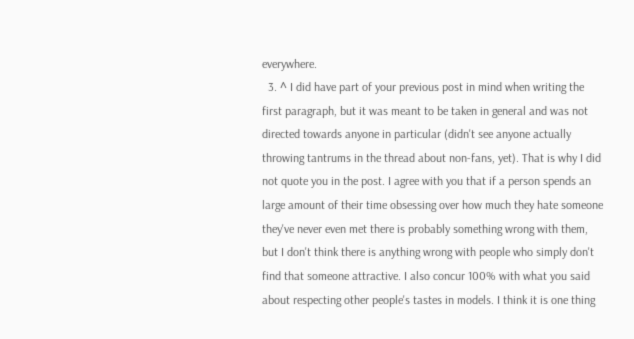everywhere.
  3. ^ I did have part of your previous post in mind when writing the first paragraph, but it was meant to be taken in general and was not directed towards anyone in particular (didn't see anyone actually throwing tantrums in the thread about non-fans, yet). That is why I did not quote you in the post. I agree with you that if a person spends an large amount of their time obsessing over how much they hate someone they've never even met there is probably something wrong with them, but I don't think there is anything wrong with people who simply don't find that someone attractive. I also concur 100% with what you said about respecting other people's tastes in models. I think it is one thing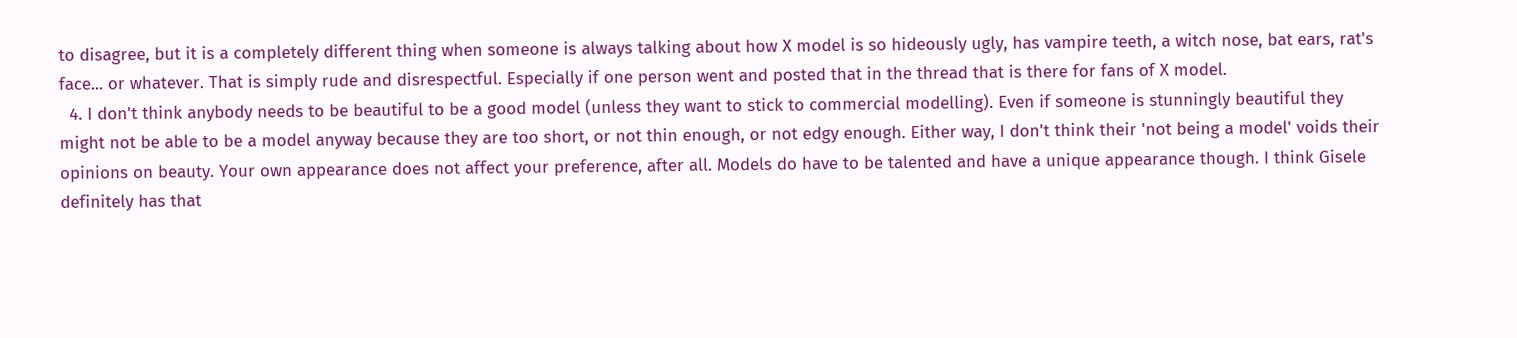to disagree, but it is a completely different thing when someone is always talking about how X model is so hideously ugly, has vampire teeth, a witch nose, bat ears, rat's face... or whatever. That is simply rude and disrespectful. Especially if one person went and posted that in the thread that is there for fans of X model.
  4. I don't think anybody needs to be beautiful to be a good model (unless they want to stick to commercial modelling). Even if someone is stunningly beautiful they might not be able to be a model anyway because they are too short, or not thin enough, or not edgy enough. Either way, I don't think their 'not being a model' voids their opinions on beauty. Your own appearance does not affect your preference, after all. Models do have to be talented and have a unique appearance though. I think Gisele definitely has that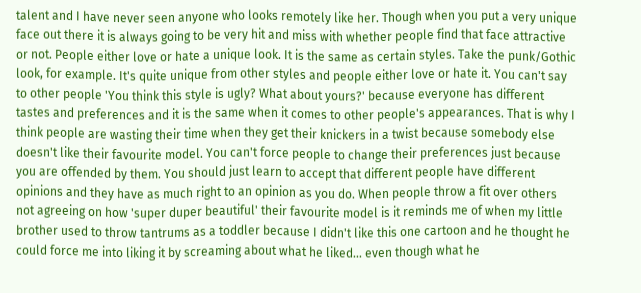talent and I have never seen anyone who looks remotely like her. Though when you put a very unique face out there it is always going to be very hit and miss with whether people find that face attractive or not. People either love or hate a unique look. It is the same as certain styles. Take the punk/Gothic look, for example. It's quite unique from other styles and people either love or hate it. You can't say to other people 'You think this style is ugly? What about yours?' because everyone has different tastes and preferences and it is the same when it comes to other people's appearances. That is why I think people are wasting their time when they get their knickers in a twist because somebody else doesn't like their favourite model. You can't force people to change their preferences just because you are offended by them. You should just learn to accept that different people have different opinions and they have as much right to an opinion as you do. When people throw a fit over others not agreeing on how 'super duper beautiful' their favourite model is it reminds me of when my little brother used to throw tantrums as a toddler because I didn't like this one cartoon and he thought he could force me into liking it by screaming about what he liked... even though what he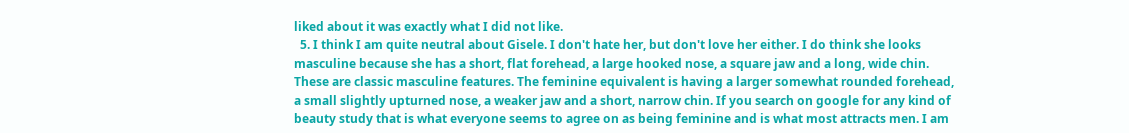liked about it was exactly what I did not like.
  5. I think I am quite neutral about Gisele. I don't hate her, but don't love her either. I do think she looks masculine because she has a short, flat forehead, a large hooked nose, a square jaw and a long, wide chin. These are classic masculine features. The feminine equivalent is having a larger somewhat rounded forehead, a small slightly upturned nose, a weaker jaw and a short, narrow chin. If you search on google for any kind of beauty study that is what everyone seems to agree on as being feminine and is what most attracts men. I am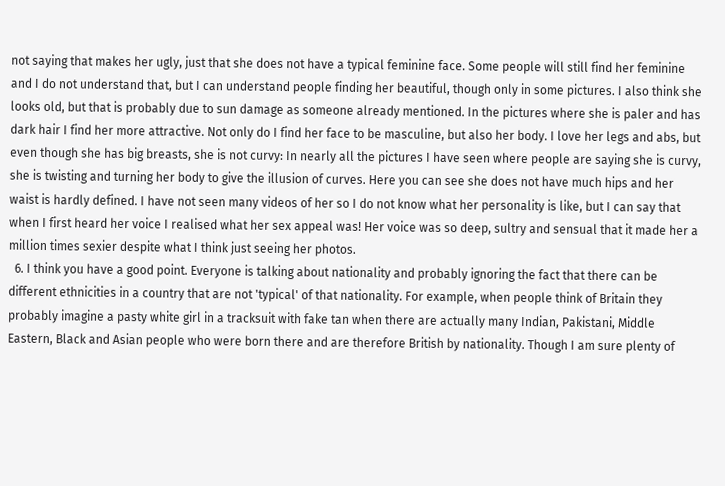not saying that makes her ugly, just that she does not have a typical feminine face. Some people will still find her feminine and I do not understand that, but I can understand people finding her beautiful, though only in some pictures. I also think she looks old, but that is probably due to sun damage as someone already mentioned. In the pictures where she is paler and has dark hair I find her more attractive. Not only do I find her face to be masculine, but also her body. I love her legs and abs, but even though she has big breasts, she is not curvy: In nearly all the pictures I have seen where people are saying she is curvy, she is twisting and turning her body to give the illusion of curves. Here you can see she does not have much hips and her waist is hardly defined. I have not seen many videos of her so I do not know what her personality is like, but I can say that when I first heard her voice I realised what her sex appeal was! Her voice was so deep, sultry and sensual that it made her a million times sexier despite what I think just seeing her photos.
  6. I think you have a good point. Everyone is talking about nationality and probably ignoring the fact that there can be different ethnicities in a country that are not 'typical' of that nationality. For example, when people think of Britain they probably imagine a pasty white girl in a tracksuit with fake tan when there are actually many Indian, Pakistani, Middle Eastern, Black and Asian people who were born there and are therefore British by nationality. Though I am sure plenty of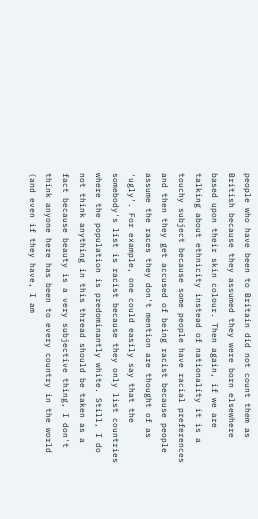people who have been to Britain did not count them as British because they assumed they were born elsewhere based upon their skin colour. Then again, if we are talking about ethnicity instead of nationality it is a touchy subject because some people have racial preferences and then they get accused of being racist because people assume the races they don't mention are thought of as 'ugly'. For example, one could easily say that the somebody's list is racist because they only list countries where the population is predominantly white. Still, I do not think anything in this thread should be taken as a fact because beauty is a very subjective thing, I don't think anyone here has been to every country in the world (and even if they have, I am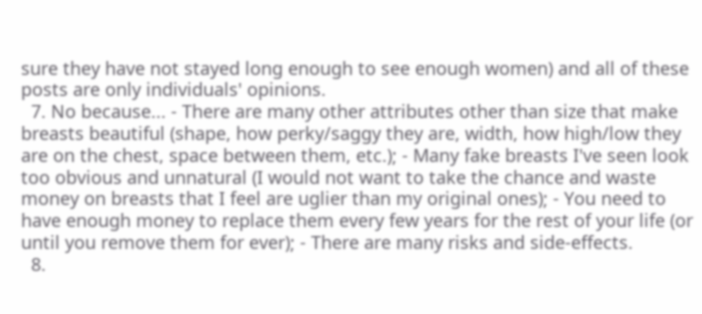sure they have not stayed long enough to see enough women) and all of these posts are only individuals' opinions.
  7. No because... - There are many other attributes other than size that make breasts beautiful (shape, how perky/saggy they are, width, how high/low they are on the chest, space between them, etc.); - Many fake breasts I've seen look too obvious and unnatural (I would not want to take the chance and waste money on breasts that I feel are uglier than my original ones); - You need to have enough money to replace them every few years for the rest of your life (or until you remove them for ever); - There are many risks and side-effects.
  8.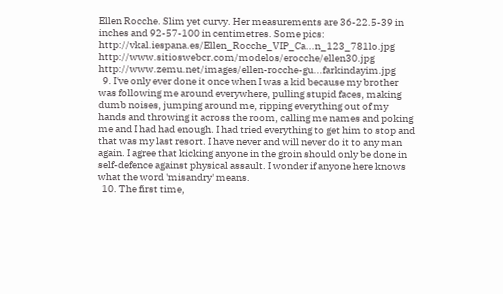Ellen Rocche. Slim yet curvy. Her measurements are 36-22.5-39 in inches and 92-57-100 in centimetres. Some pics: http://vkal.iespana.es/Ellen_Rocche_VIP_Ca...n_123_781lo.jpg http://www.sitioswebcr.com/modelos/erocche/ellen30.jpg http://www.zemu.net/images/ellen-rocche-gu...farkindayim.jpg
  9. I've only ever done it once when I was a kid because my brother was following me around everywhere, pulling stupid faces, making dumb noises, jumping around me, ripping everything out of my hands and throwing it across the room, calling me names and poking me and I had had enough. I had tried everything to get him to stop and that was my last resort. I have never and will never do it to any man again. I agree that kicking anyone in the groin should only be done in self-defence against physical assault. I wonder if anyone here knows what the word 'misandry' means.
  10. The first time,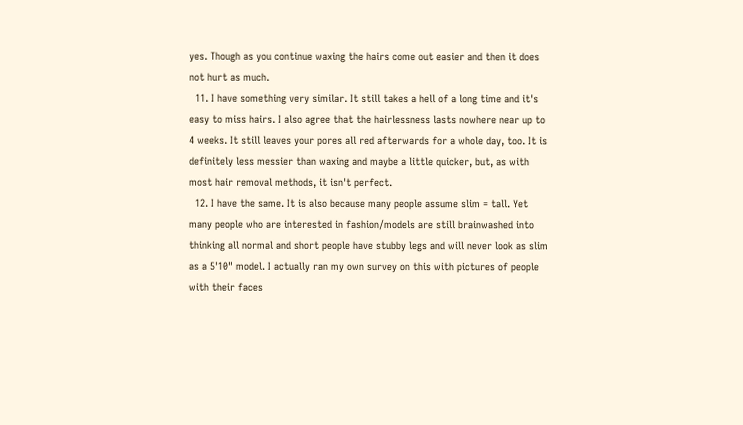yes. Though as you continue waxing the hairs come out easier and then it does not hurt as much.
  11. I have something very similar. It still takes a hell of a long time and it's easy to miss hairs. I also agree that the hairlessness lasts nowhere near up to 4 weeks. It still leaves your pores all red afterwards for a whole day, too. It is definitely less messier than waxing and maybe a little quicker, but, as with most hair removal methods, it isn't perfect.
  12. I have the same. It is also because many people assume slim = tall. Yet many people who are interested in fashion/models are still brainwashed into thinking all normal and short people have stubby legs and will never look as slim as a 5'10" model. I actually ran my own survey on this with pictures of people with their faces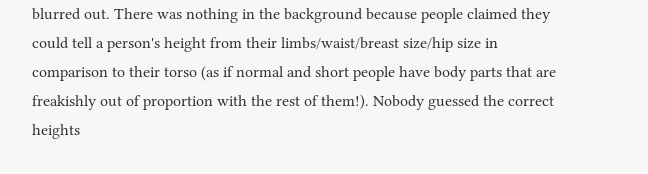blurred out. There was nothing in the background because people claimed they could tell a person's height from their limbs/waist/breast size/hip size in comparison to their torso (as if normal and short people have body parts that are freakishly out of proportion with the rest of them!). Nobody guessed the correct heights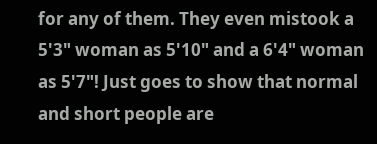for any of them. They even mistook a 5'3" woman as 5'10" and a 6'4" woman as 5'7"! Just goes to show that normal and short people are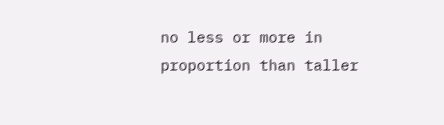no less or more in proportion than taller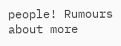people! Rumours about more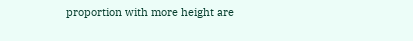proportion with more height are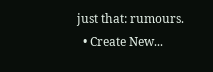just that: rumours.
  • Create New...